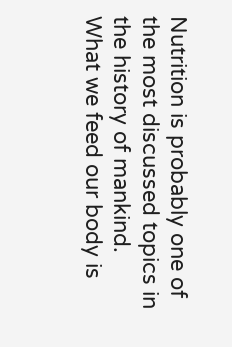Nutrition is probably one of the most discussed topics in the history of mankind. What we feed our body is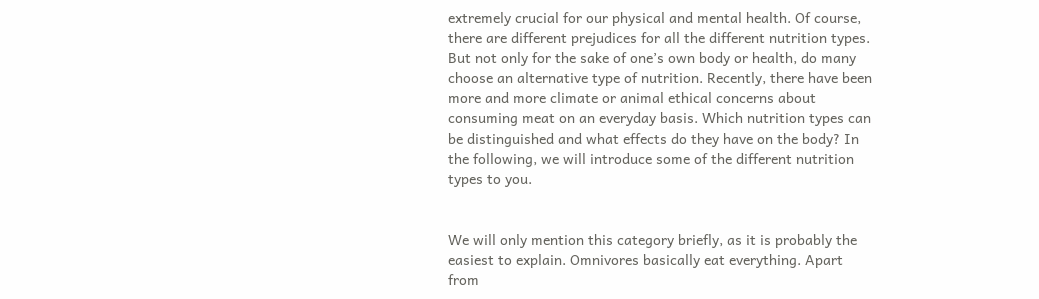extremely crucial for our physical and mental health. Of course, there are different prejudices for all the different nutrition types. But not only for the sake of one’s own body or health, do many choose an alternative type of nutrition. Recently, there have been more and more climate or animal ethical concerns about consuming meat on an everyday basis. Which nutrition types can be distinguished and what effects do they have on the body? In the following, we will introduce some of the different nutrition types to you.


We will only mention this category briefly, as it is probably the easiest to explain. Omnivores basically eat everything. Apart from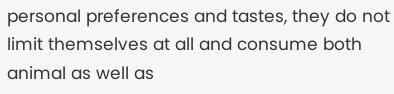personal preferences and tastes, they do not limit themselves at all and consume both animal as well as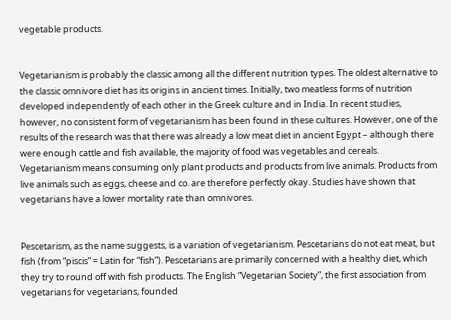vegetable products.


Vegetarianism is probably the classic among all the different nutrition types. The oldest alternative to the classic omnivore diet has its origins in ancient times. Initially, two meatless forms of nutrition developed independently of each other in the Greek culture and in India. In recent studies, however, no consistent form of vegetarianism has been found in these cultures. However, one of the results of the research was that there was already a low meat diet in ancient Egypt – although there were enough cattle and fish available, the majority of food was vegetables and cereals. Vegetarianism means consuming only plant products and products from live animals. Products from live animals such as eggs, cheese and co. are therefore perfectly okay. Studies have shown that vegetarians have a lower mortality rate than omnivores.


Pescetarism, as the name suggests, is a variation of vegetarianism. Pescetarians do not eat meat, but fish (from “piscis” = Latin for “fish”). Pescetarians are primarily concerned with a healthy diet, which they try to round off with fish products. The English “Vegetarian Society”, the first association from vegetarians for vegetarians, founded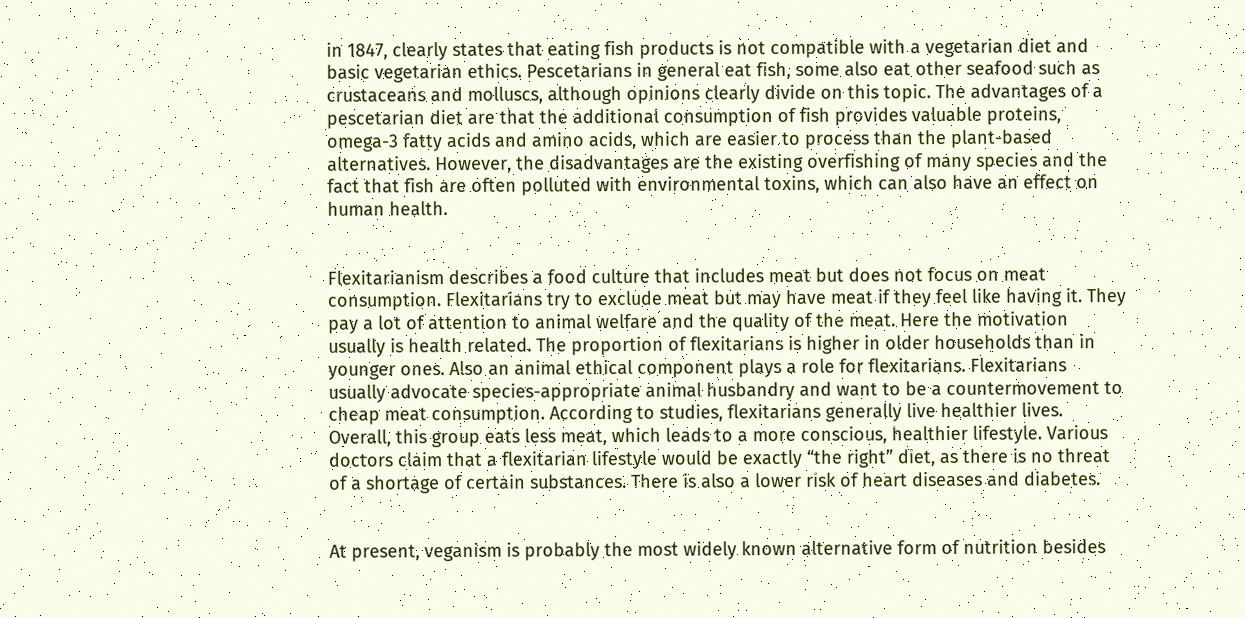in 1847, clearly states that eating fish products is not compatible with a vegetarian diet and basic vegetarian ethics. Pescetarians in general eat fish, some also eat other seafood such as crustaceans and molluscs, although opinions clearly divide on this topic. The advantages of a pescetarian diet are that the additional consumption of fish provides valuable proteins, omega-3 fatty acids and amino acids, which are easier to process than the plant-based alternatives. However, the disadvantages are the existing overfishing of many species and the fact that fish are often polluted with environmental toxins, which can also have an effect on human health.


Flexitarianism describes a food culture that includes meat but does not focus on meat consumption. Flexitarians try to exclude meat but may have meat if they feel like having it. They pay a lot of attention to animal welfare and the quality of the meat. Here the motivation usually is health related. The proportion of flexitarians is higher in older households than in younger ones. Also an animal ethical component plays a role for flexitarians. Flexitarians usually advocate species-appropriate animal husbandry and want to be a countermovement to cheap meat consumption. According to studies, flexitarians generally live healthier lives. Overall, this group eats less meat, which leads to a more conscious, healthier lifestyle. Various doctors claim that a flexitarian lifestyle would be exactly “the right” diet, as there is no threat of a shortage of certain substances. There is also a lower risk of heart diseases and diabetes.


At present, veganism is probably the most widely known alternative form of nutrition besides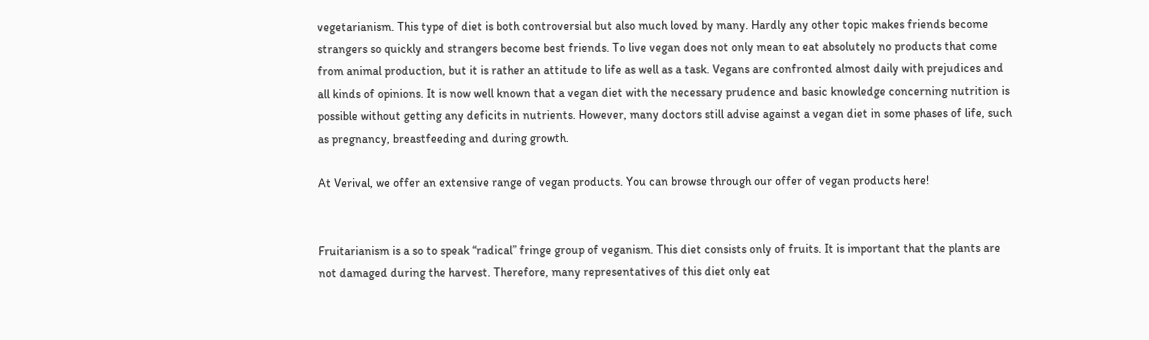vegetarianism. This type of diet is both controversial but also much loved by many. Hardly any other topic makes friends become strangers so quickly and strangers become best friends. To live vegan does not only mean to eat absolutely no products that come from animal production, but it is rather an attitude to life as well as a task. Vegans are confronted almost daily with prejudices and all kinds of opinions. It is now well known that a vegan diet with the necessary prudence and basic knowledge concerning nutrition is possible without getting any deficits in nutrients. However, many doctors still advise against a vegan diet in some phases of life, such as pregnancy, breastfeeding and during growth.

At Verival, we offer an extensive range of vegan products. You can browse through our offer of vegan products here!


Fruitarianism is a so to speak “radical” fringe group of veganism. This diet consists only of fruits. It is important that the plants are not damaged during the harvest. Therefore, many representatives of this diet only eat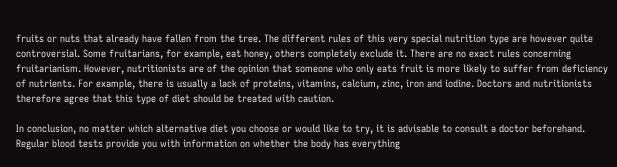fruits or nuts that already have fallen from the tree. The different rules of this very special nutrition type are however quite controversial. Some fruitarians, for example, eat honey, others completely exclude it. There are no exact rules concerning fruitarianism. However, nutritionists are of the opinion that someone who only eats fruit is more likely to suffer from deficiency of nutrients. For example, there is usually a lack of proteins, vitamins, calcium, zinc, iron and iodine. Doctors and nutritionists therefore agree that this type of diet should be treated with caution.

In conclusion, no matter which alternative diet you choose or would like to try, it is advisable to consult a doctor beforehand. Regular blood tests provide you with information on whether the body has everything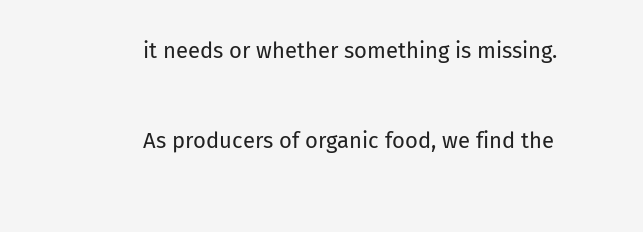it needs or whether something is missing.

As producers of organic food, we find the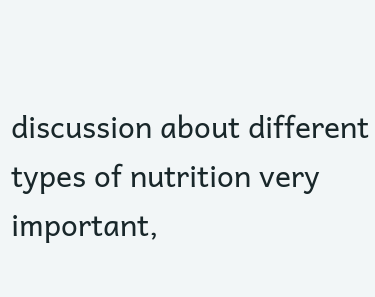discussion about different types of nutrition very important,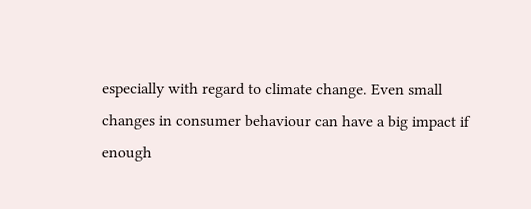especially with regard to climate change. Even small changes in consumer behaviour can have a big impact if enough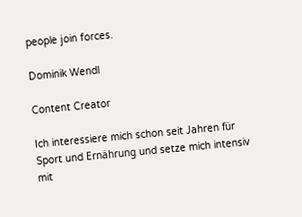people join forces.

Dominik Wendl

Content Creator

Ich interessiere mich schon seit Jahren für Sport und Ernährung und setze mich intensiv mit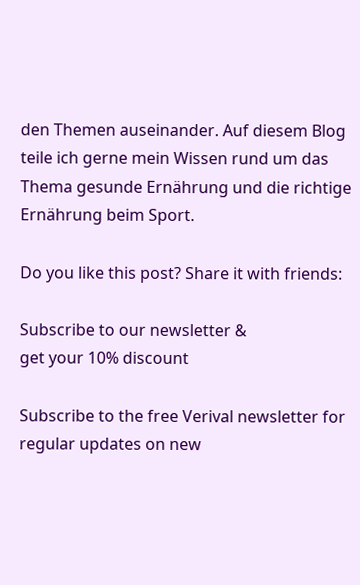den Themen auseinander. Auf diesem Blog teile ich gerne mein Wissen rund um das Thema gesunde Ernährung und die richtige Ernährung beim Sport.

Do you like this post? Share it with friends:

Subscribe to our newsletter &
get your 10% discount

Subscribe to the free Verival newsletter for regular updates on new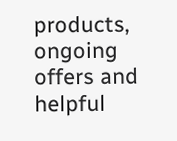products, ongoing offers and helpful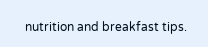nutrition and breakfast tips.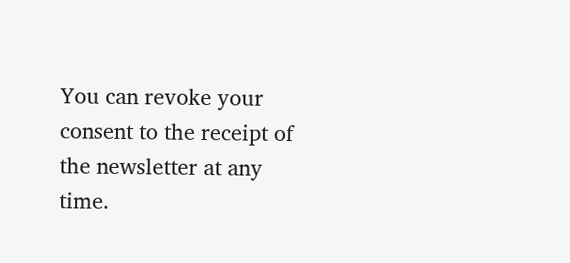You can revoke your consent to the receipt of the newsletter at any time.